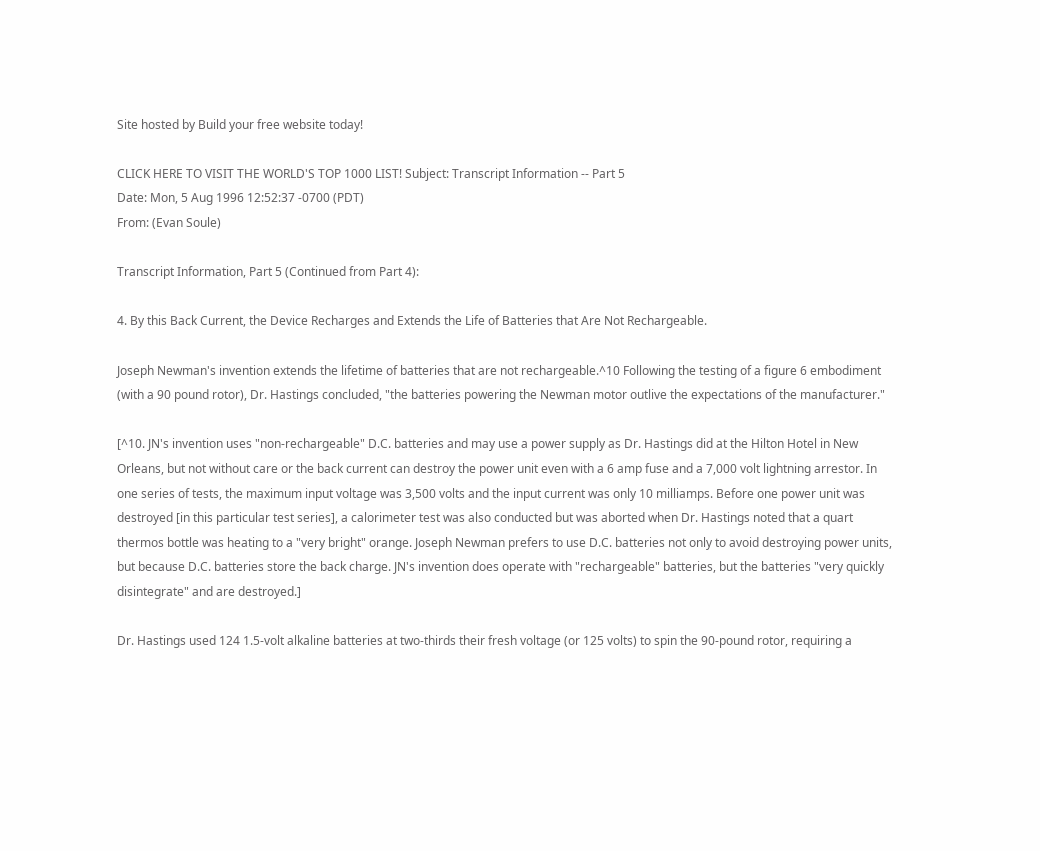Site hosted by Build your free website today!

CLICK HERE TO VISIT THE WORLD'S TOP 1000 LIST! Subject: Transcript Information -- Part 5
Date: Mon, 5 Aug 1996 12:52:37 -0700 (PDT)
From: (Evan Soule)

Transcript Information, Part 5 (Continued from Part 4):

4. By this Back Current, the Device Recharges and Extends the Life of Batteries that Are Not Rechargeable.

Joseph Newman's invention extends the lifetime of batteries that are not rechargeable.^10 Following the testing of a figure 6 embodiment (with a 90 pound rotor), Dr. Hastings concluded, "the batteries powering the Newman motor outlive the expectations of the manufacturer."

[^10. JN's invention uses "non-rechargeable" D.C. batteries and may use a power supply as Dr. Hastings did at the Hilton Hotel in New Orleans, but not without care or the back current can destroy the power unit even with a 6 amp fuse and a 7,000 volt lightning arrestor. In one series of tests, the maximum input voltage was 3,500 volts and the input current was only 10 milliamps. Before one power unit was destroyed [in this particular test series], a calorimeter test was also conducted but was aborted when Dr. Hastings noted that a quart thermos bottle was heating to a "very bright" orange. Joseph Newman prefers to use D.C. batteries not only to avoid destroying power units, but because D.C. batteries store the back charge. JN's invention does operate with "rechargeable" batteries, but the batteries "very quickly disintegrate" and are destroyed.]

Dr. Hastings used 124 1.5-volt alkaline batteries at two-thirds their fresh voltage (or 125 volts) to spin the 90-pound rotor, requiring a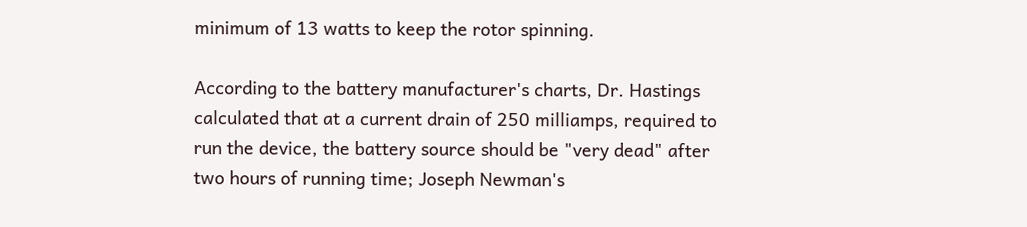minimum of 13 watts to keep the rotor spinning.

According to the battery manufacturer's charts, Dr. Hastings calculated that at a current drain of 250 milliamps, required to run the device, the battery source should be "very dead" after two hours of running time; Joseph Newman's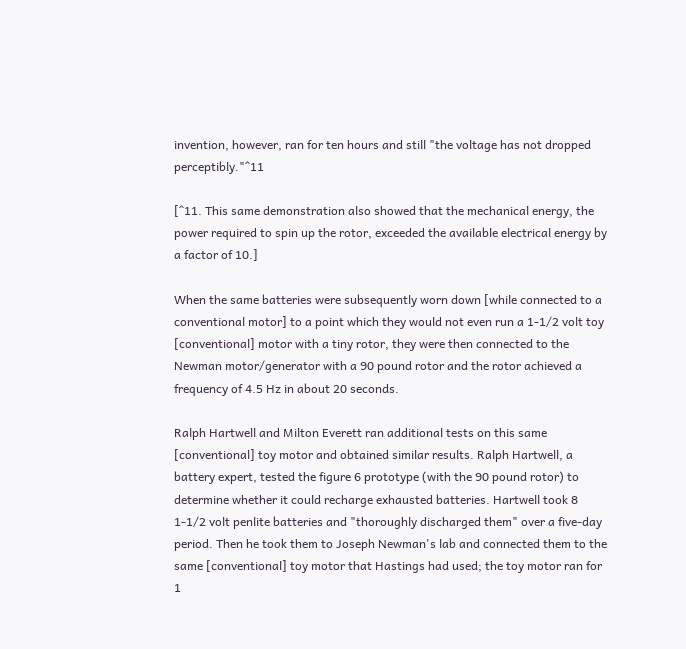invention, however, ran for ten hours and still "the voltage has not dropped perceptibly."^11

[^11. This same demonstration also showed that the mechanical energy, the power required to spin up the rotor, exceeded the available electrical energy by a factor of 10.]

When the same batteries were subsequently worn down [while connected to a conventional motor] to a point which they would not even run a 1-1/2 volt toy [conventional] motor with a tiny rotor, they were then connected to the Newman motor/generator with a 90 pound rotor and the rotor achieved a frequency of 4.5 Hz in about 20 seconds.

Ralph Hartwell and Milton Everett ran additional tests on this same [conventional] toy motor and obtained similar results. Ralph Hartwell, a battery expert, tested the figure 6 prototype (with the 90 pound rotor) to determine whether it could recharge exhausted batteries. Hartwell took 8 1-1/2 volt penlite batteries and "thoroughly discharged them" over a five-day period. Then he took them to Joseph Newman's lab and connected them to the same [conventional] toy motor that Hastings had used; the toy motor ran for 1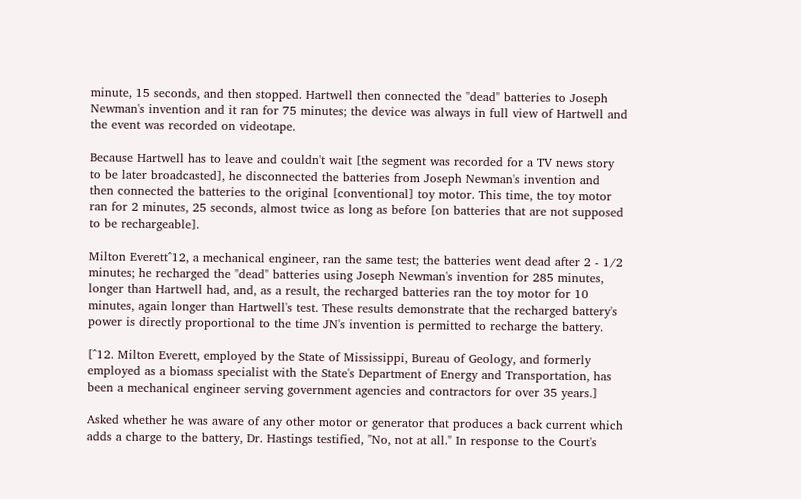minute, 15 seconds, and then stopped. Hartwell then connected the "dead" batteries to Joseph Newman's invention and it ran for 75 minutes; the device was always in full view of Hartwell and the event was recorded on videotape.

Because Hartwell has to leave and couldn't wait [the segment was recorded for a TV news story to be later broadcasted], he disconnected the batteries from Joseph Newman's invention and then connected the batteries to the original [conventional] toy motor. This time, the toy motor ran for 2 minutes, 25 seconds, almost twice as long as before [on batteries that are not supposed to be rechargeable].

Milton Everett^12, a mechanical engineer, ran the same test; the batteries went dead after 2 - 1/2 minutes; he recharged the "dead" batteries using Joseph Newman's invention for 285 minutes, longer than Hartwell had, and, as a result, the recharged batteries ran the toy motor for 10 minutes, again longer than Hartwell's test. These results demonstrate that the recharged battery's power is directly proportional to the time JN's invention is permitted to recharge the battery.

[^12. Milton Everett, employed by the State of Mississippi, Bureau of Geology, and formerly employed as a biomass specialist with the State's Department of Energy and Transportation, has been a mechanical engineer serving government agencies and contractors for over 35 years.]

Asked whether he was aware of any other motor or generator that produces a back current which adds a charge to the battery, Dr. Hastings testified, "No, not at all." In response to the Court's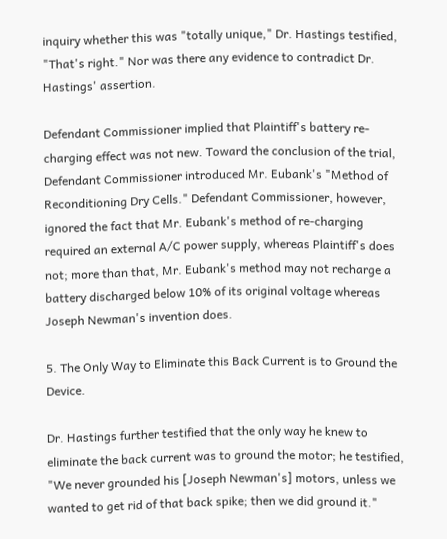inquiry whether this was "totally unique," Dr. Hastings testified, "That's right." Nor was there any evidence to contradict Dr. Hastings' assertion.

Defendant Commissioner implied that Plaintiff's battery re-charging effect was not new. Toward the conclusion of the trial, Defendant Commissioner introduced Mr. Eubank's "Method of Reconditioning Dry Cells." Defendant Commissioner, however, ignored the fact that Mr. Eubank's method of re-charging required an external A/C power supply, whereas Plaintiff's does not; more than that, Mr. Eubank's method may not recharge a battery discharged below 10% of its original voltage whereas Joseph Newman's invention does.

5. The Only Way to Eliminate this Back Current is to Ground the Device.

Dr. Hastings further testified that the only way he knew to eliminate the back current was to ground the motor; he testified, "We never grounded his [Joseph Newman's] motors, unless we wanted to get rid of that back spike; then we did ground it."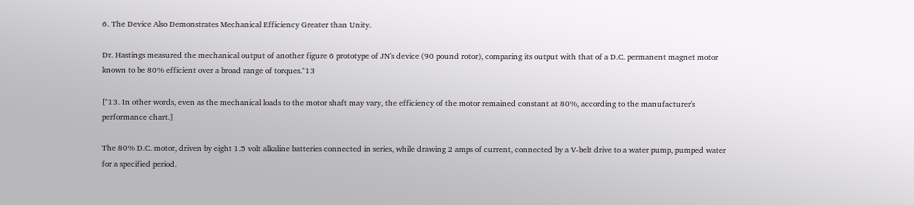6. The Device Also Demonstrates Mechanical Efficiency Greater than Unity.

Dr. Hastings measured the mechanical output of another figure 6 prototype of JN's device (90 pound rotor), comparing its output with that of a D.C. permanent magnet motor known to be 80% efficient over a broad range of torques.^13

[^13. In other words, even as the mechanical loads to the motor shaft may vary, the efficiency of the motor remained constant at 80%, according to the manufacturer's performance chart.]

The 80% D.C. motor, driven by eight 1.5 volt alkaline batteries connected in series, while drawing 2 amps of current, connected by a V-belt drive to a water pump, pumped water for a specified period.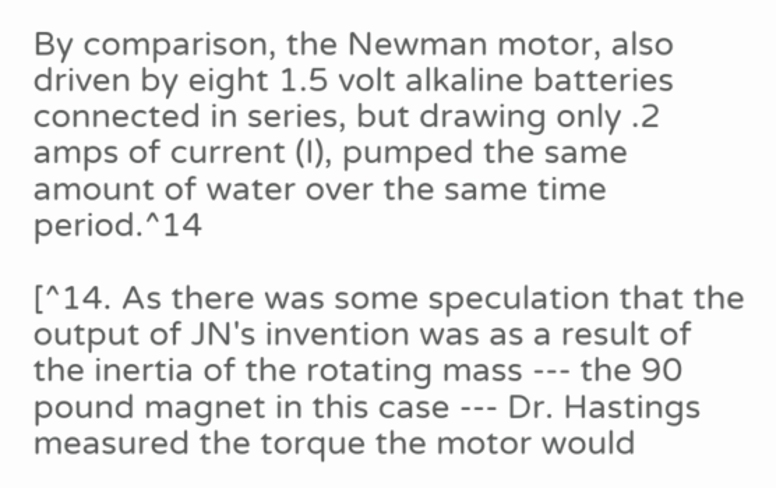By comparison, the Newman motor, also driven by eight 1.5 volt alkaline batteries connected in series, but drawing only .2 amps of current (I), pumped the same amount of water over the same time period.^14

[^14. As there was some speculation that the output of JN's invention was as a result of the inertia of the rotating mass --- the 90 pound magnet in this case --- Dr. Hastings measured the torque the motor would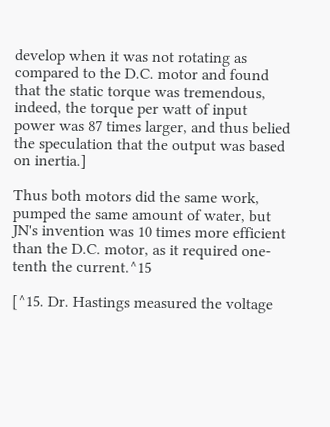develop when it was not rotating as compared to the D.C. motor and found that the static torque was tremendous, indeed, the torque per watt of input power was 87 times larger, and thus belied the speculation that the output was based on inertia.]

Thus both motors did the same work, pumped the same amount of water, but JN's invention was 10 times more efficient than the D.C. motor, as it required one-tenth the current.^15

[^15. Dr. Hastings measured the voltage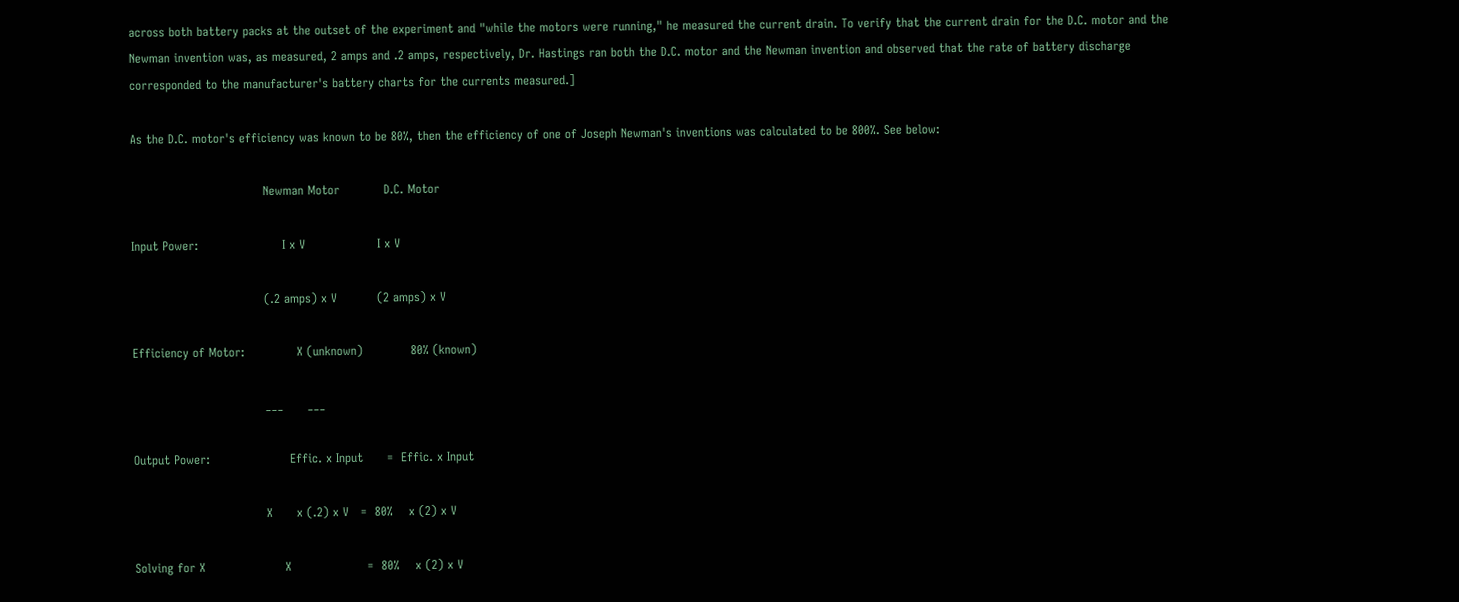across both battery packs at the outset of the experiment and "while the motors were running," he measured the current drain. To verify that the current drain for the D.C. motor and the Newman invention was, as measured, 2 amps and .2 amps, respectively, Dr. Hastings ran both the D.C. motor and the Newman invention and observed that the rate of battery discharge corresponded to the manufacturer's battery charts for the currents measured.]

As the D.C. motor's efficiency was known to be 80%, then the efficiency of one of Joseph Newman's inventions was calculated to be 800%. See below:

                                 Newman Motor           D.C. Motor

Input Power:                     I x V                  I x V

                                 (.2 amps) x V          (2 amps) x V

Efficiency of Motor:             X (unknown)            80% (known)

                                 ___      ___

Output Power:                    Effic. x Input      =  Effic. x Input

                                 X      x (.2) x V   =  80%    x (2) x V

Solving for X                    X                   =  80%    x (2) x V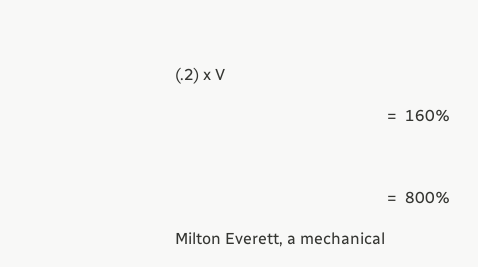(.2) x V

                                                     =  160%



                                                     =  800%

Milton Everett, a mechanical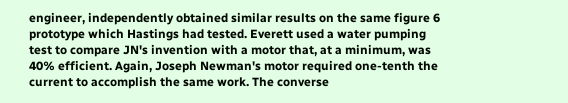engineer, independently obtained similar results on the same figure 6 prototype which Hastings had tested. Everett used a water pumping test to compare JN's invention with a motor that, at a minimum, was 40% efficient. Again, Joseph Newman's motor required one-tenth the current to accomplish the same work. The converse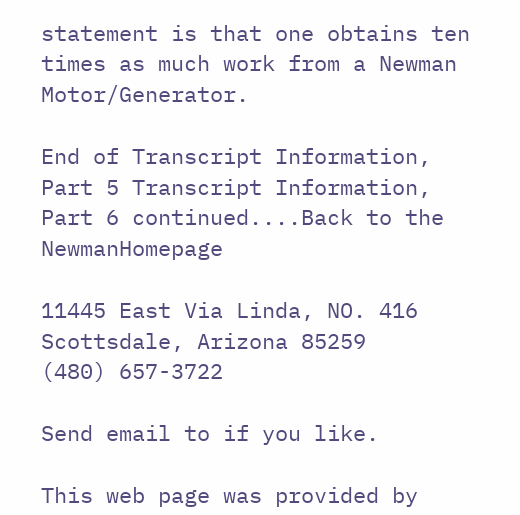statement is that one obtains ten times as much work from a Newman Motor/Generator.

End of Transcript Information, Part 5 Transcript Information, Part 6 continued....Back to the NewmanHomepage

11445 East Via Linda, NO. 416
Scottsdale, Arizona 85259
(480) 657-3722

Send email to if you like.

This web page was provided by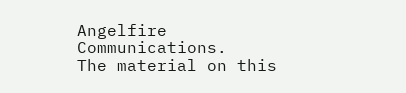Angelfire Communications.
The material on this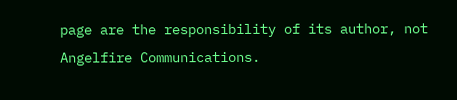page are the responsibility of its author, not Angelfire Communications.